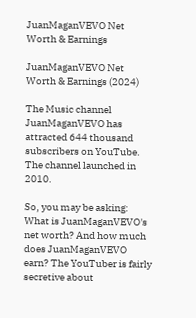JuanMaganVEVO Net Worth & Earnings

JuanMaganVEVO Net Worth & Earnings (2024)

The Music channel JuanMaganVEVO has attracted 644 thousand subscribers on YouTube. The channel launched in 2010.

So, you may be asking: What is JuanMaganVEVO's net worth? And how much does JuanMaganVEVO earn? The YouTuber is fairly secretive about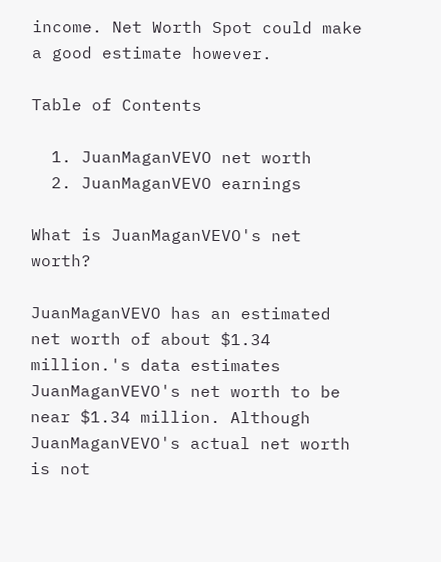income. Net Worth Spot could make a good estimate however.

Table of Contents

  1. JuanMaganVEVO net worth
  2. JuanMaganVEVO earnings

What is JuanMaganVEVO's net worth?

JuanMaganVEVO has an estimated net worth of about $1.34 million.'s data estimates JuanMaganVEVO's net worth to be near $1.34 million. Although JuanMaganVEVO's actual net worth is not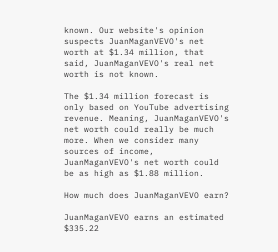known. Our website's opinion suspects JuanMaganVEVO's net worth at $1.34 million, that said, JuanMaganVEVO's real net worth is not known.

The $1.34 million forecast is only based on YouTube advertising revenue. Meaning, JuanMaganVEVO's net worth could really be much more. When we consider many sources of income, JuanMaganVEVO's net worth could be as high as $1.88 million.

How much does JuanMaganVEVO earn?

JuanMaganVEVO earns an estimated $335.22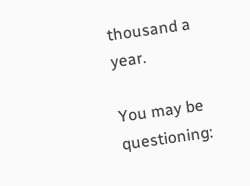thousand a year.

You may be questioning: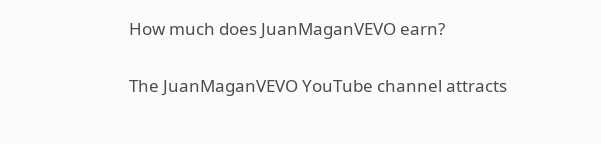How much does JuanMaganVEVO earn?

The JuanMaganVEVO YouTube channel attracts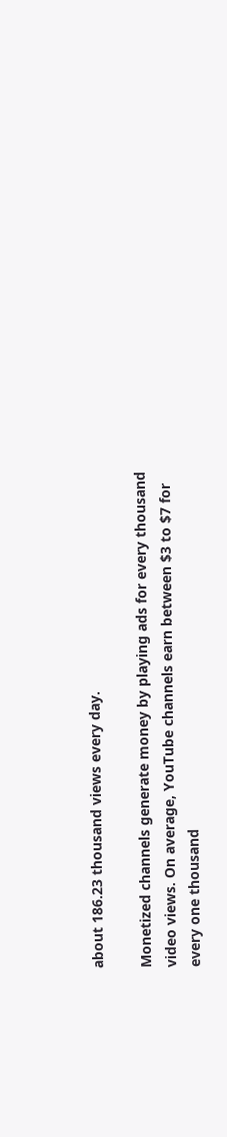about 186.23 thousand views every day.

Monetized channels generate money by playing ads for every thousand video views. On average, YouTube channels earn between $3 to $7 for every one thousand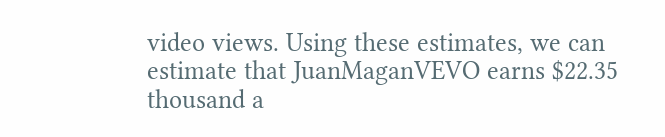video views. Using these estimates, we can estimate that JuanMaganVEVO earns $22.35 thousand a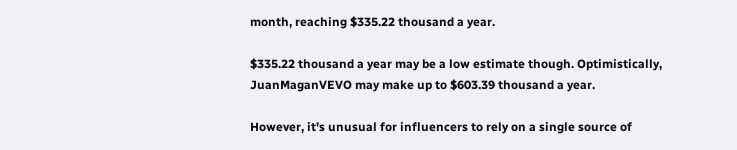month, reaching $335.22 thousand a year.

$335.22 thousand a year may be a low estimate though. Optimistically, JuanMaganVEVO may make up to $603.39 thousand a year.

However, it's unusual for influencers to rely on a single source of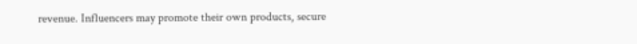revenue. Influencers may promote their own products, secure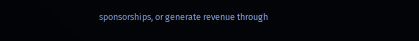sponsorships, or generate revenue through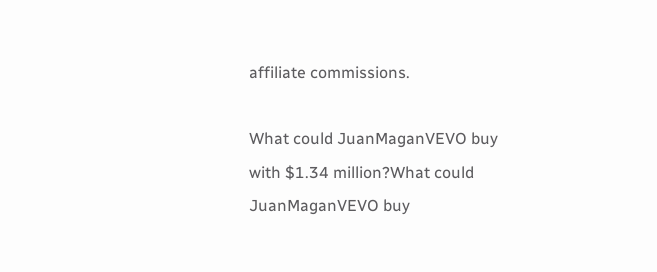affiliate commissions.

What could JuanMaganVEVO buy with $1.34 million?What could JuanMaganVEVO buy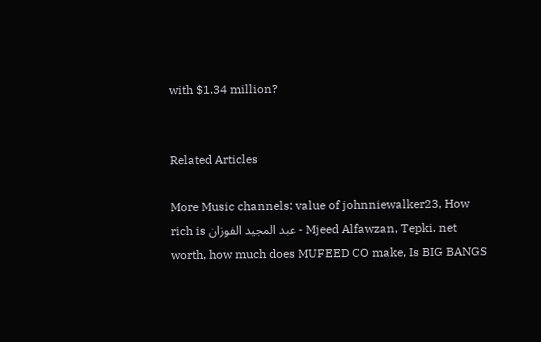with $1.34 million?


Related Articles

More Music channels: value of johnniewalker23, How rich is عبد المجيد الفوزان - Mjeed Alfawzan, Tepki. net worth, how much does MUFEED CO make, Is BIG BANGS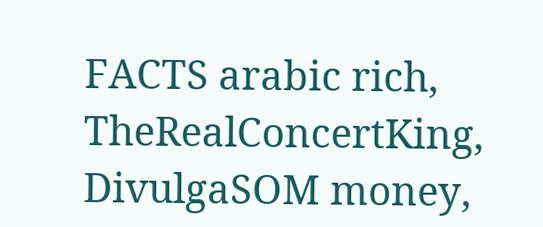FACTS arabic rich, TheRealConcertKing, DivulgaSOM money,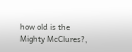how old is the Mighty McClures?,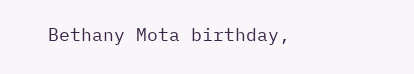Bethany Mota birthday,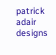patrick adair designs